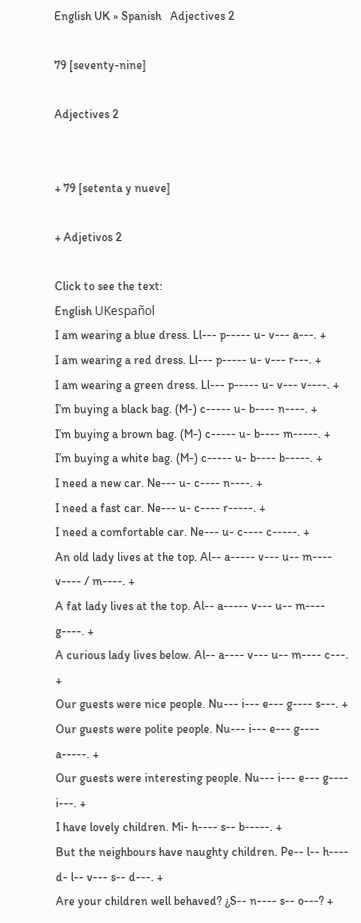English UK » Spanish   Adjectives 2

79 [seventy-nine]

Adjectives 2


+ 79 [setenta y nueve]

+ Adjetivos 2

Click to see the text:
English UKespañol
I am wearing a blue dress. Ll--- p----- u- v--- a---. +
I am wearing a red dress. Ll--- p----- u- v--- r---. +
I am wearing a green dress. Ll--- p----- u- v--- v----. +
I’m buying a black bag. (M-) c----- u- b---- n----. +
I’m buying a brown bag. (M-) c----- u- b---- m-----. +
I’m buying a white bag. (M-) c----- u- b---- b-----. +
I need a new car. Ne--- u- c---- n----. +
I need a fast car. Ne--- u- c---- r-----. +
I need a comfortable car. Ne--- u- c---- c-----. +
An old lady lives at the top. Al-- a----- v--- u-- m---- v---- / m----. +
A fat lady lives at the top. Al-- a----- v--- u-- m---- g----. +
A curious lady lives below. Al-- a---- v--- u-- m---- c---. +
Our guests were nice people. Nu--- i--- e--- g---- s---. +
Our guests were polite people. Nu--- i--- e--- g---- a-----. +
Our guests were interesting people. Nu--- i--- e--- g---- i---. +
I have lovely children. Mi- h---- s-- b-----. +
But the neighbours have naughty children. Pe-- l-- h---- d- l-- v--- s-- d---. +
Are your children well behaved? ¿S-- n---- s-- o---? +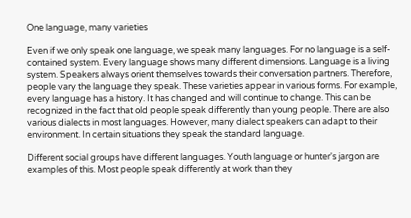One language, many varieties

Even if we only speak one language, we speak many languages. For no language is a self-contained system. Every language shows many different dimensions. Language is a living system. Speakers always orient themselves towards their conversation partners. Therefore, people vary the language they speak. These varieties appear in various forms. For example, every language has a history. It has changed and will continue to change. This can be recognized in the fact that old people speak differently than young people. There are also various dialects in most languages. However, many dialect speakers can adapt to their environment. In certain situations they speak the standard language.

Different social groups have different languages. Youth language or hunter's jargon are examples of this. Most people speak differently at work than they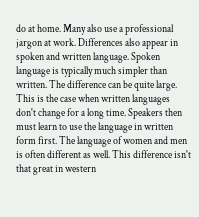do at home. Many also use a professional jargon at work. Differences also appear in spoken and written language. Spoken language is typically much simpler than written. The difference can be quite large. This is the case when written languages don't change for a long time. Speakers then must learn to use the language in written form first. The language of women and men is often different as well. This difference isn't that great in western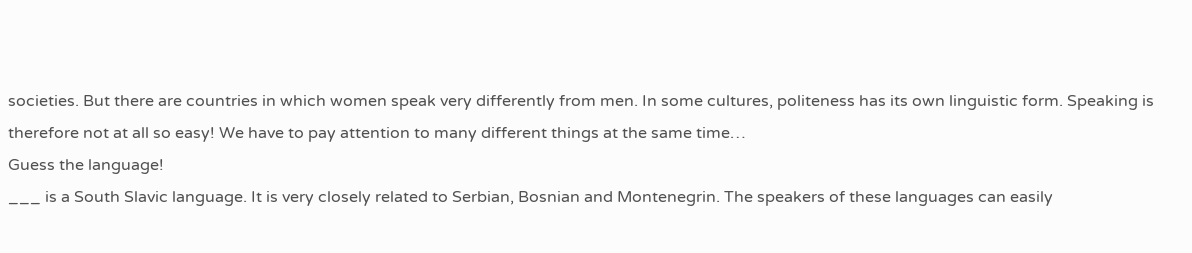societies. But there are countries in which women speak very differently from men. In some cultures, politeness has its own linguistic form. Speaking is therefore not at all so easy! We have to pay attention to many different things at the same time…
Guess the language!
___ is a South Slavic language. It is very closely related to Serbian, Bosnian and Montenegrin. The speakers of these languages can easily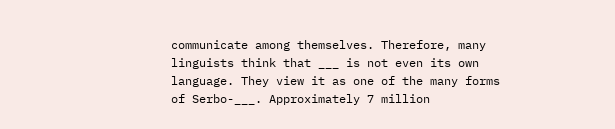communicate among themselves. Therefore, many linguists think that ___ is not even its own language. They view it as one of the many forms of Serbo-___. Approximately 7 million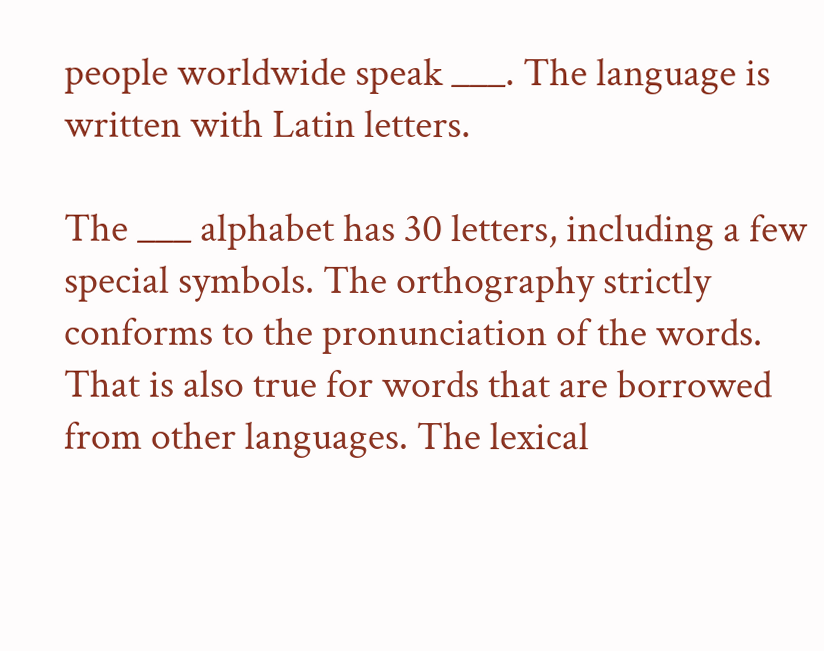people worldwide speak ___. The language is written with Latin letters.

The ___ alphabet has 30 letters, including a few special symbols. The orthography strictly conforms to the pronunciation of the words. That is also true for words that are borrowed from other languages. The lexical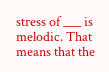stress of ___ is melodic. That means that the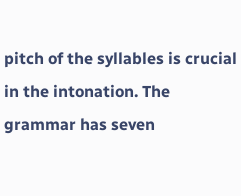pitch of the syllables is crucial in the intonation. The grammar has seven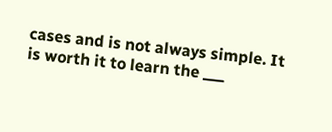cases and is not always simple. It is worth it to learn the ___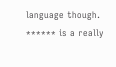language though. ****** is a really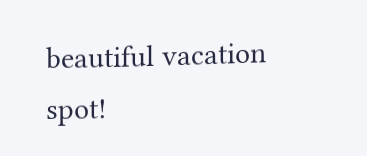beautiful vacation spot!